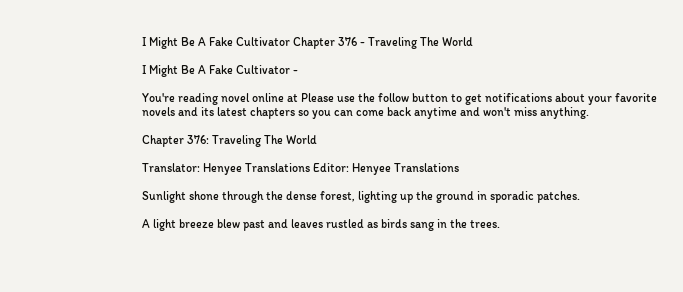I Might Be A Fake Cultivator Chapter 376 - Traveling The World

I Might Be A Fake Cultivator -

You're reading novel online at Please use the follow button to get notifications about your favorite novels and its latest chapters so you can come back anytime and won't miss anything.

Chapter 376: Traveling The World

Translator: Henyee Translations Editor: Henyee Translations

Sunlight shone through the dense forest, lighting up the ground in sporadic patches.

A light breeze blew past and leaves rustled as birds sang in the trees.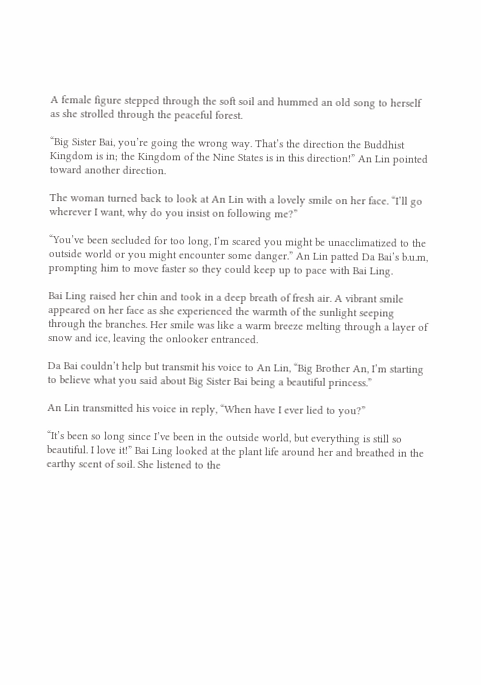A female figure stepped through the soft soil and hummed an old song to herself as she strolled through the peaceful forest.

“Big Sister Bai, you’re going the wrong way. That’s the direction the Buddhist Kingdom is in; the Kingdom of the Nine States is in this direction!” An Lin pointed toward another direction.

The woman turned back to look at An Lin with a lovely smile on her face. “I’ll go wherever I want, why do you insist on following me?”

“You’ve been secluded for too long, I’m scared you might be unacclimatized to the outside world or you might encounter some danger.” An Lin patted Da Bai’s b.u.m, prompting him to move faster so they could keep up to pace with Bai Ling.

Bai Ling raised her chin and took in a deep breath of fresh air. A vibrant smile appeared on her face as she experienced the warmth of the sunlight seeping through the branches. Her smile was like a warm breeze melting through a layer of snow and ice, leaving the onlooker entranced.

Da Bai couldn’t help but transmit his voice to An Lin, “Big Brother An, I’m starting to believe what you said about Big Sister Bai being a beautiful princess.”

An Lin transmitted his voice in reply, “When have I ever lied to you?”

“It’s been so long since I’ve been in the outside world, but everything is still so beautiful. I love it!” Bai Ling looked at the plant life around her and breathed in the earthy scent of soil. She listened to the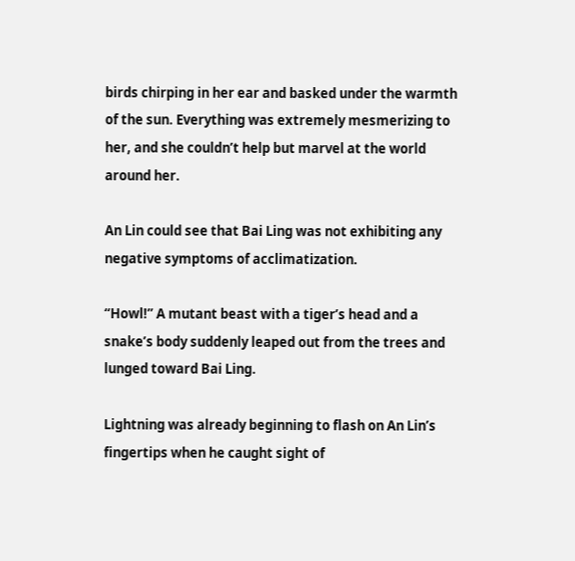birds chirping in her ear and basked under the warmth of the sun. Everything was extremely mesmerizing to her, and she couldn’t help but marvel at the world around her.

An Lin could see that Bai Ling was not exhibiting any negative symptoms of acclimatization.

“Howl!” A mutant beast with a tiger’s head and a snake’s body suddenly leaped out from the trees and lunged toward Bai Ling.

Lightning was already beginning to flash on An Lin’s fingertips when he caught sight of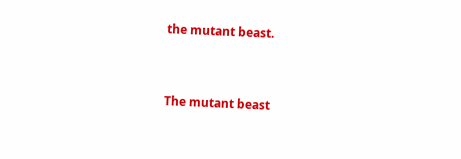the mutant beast.


The mutant beast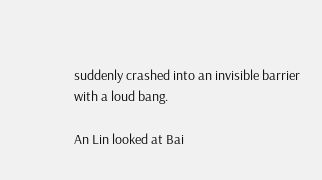suddenly crashed into an invisible barrier with a loud bang.

An Lin looked at Bai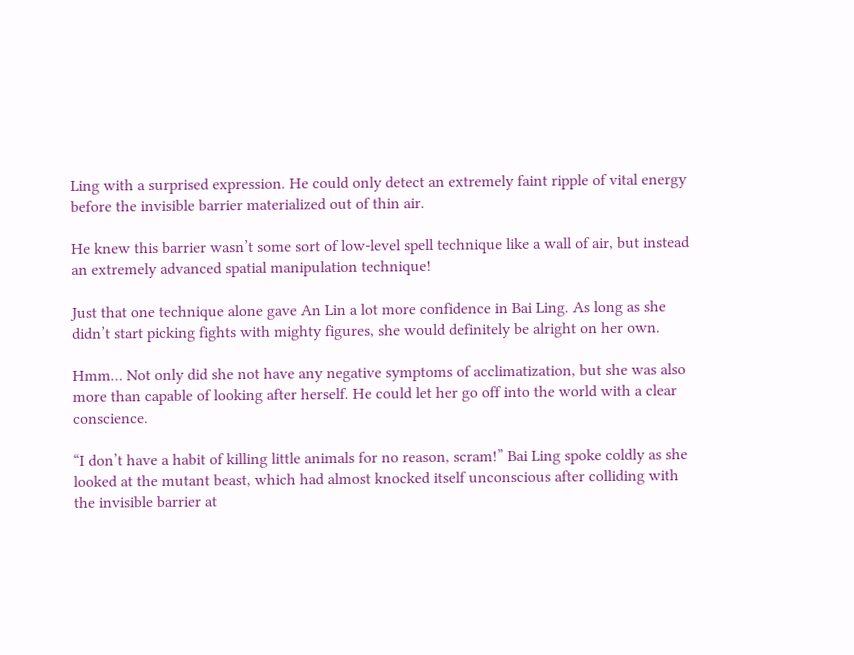Ling with a surprised expression. He could only detect an extremely faint ripple of vital energy before the invisible barrier materialized out of thin air.

He knew this barrier wasn’t some sort of low-level spell technique like a wall of air, but instead an extremely advanced spatial manipulation technique!

Just that one technique alone gave An Lin a lot more confidence in Bai Ling. As long as she didn’t start picking fights with mighty figures, she would definitely be alright on her own.

Hmm… Not only did she not have any negative symptoms of acclimatization, but she was also more than capable of looking after herself. He could let her go off into the world with a clear conscience.

“I don’t have a habit of killing little animals for no reason, scram!” Bai Ling spoke coldly as she looked at the mutant beast, which had almost knocked itself unconscious after colliding with the invisible barrier at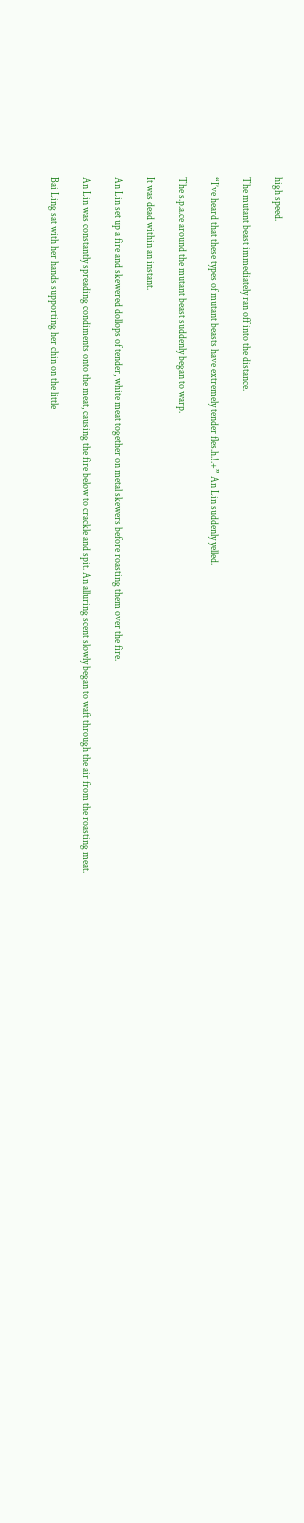high speed.

The mutant beast immediately ran off into the distance.

“I’ve heard that these types of mutant beasts have extremely tender fles.h.!.+” An Lin suddenly yelled.

The s.p.a.ce around the mutant beast suddenly began to warp.

It was dead within an instant.

An Lin set up a fire and skewered dollops of tender, white meat together on metal skewers before roasting them over the fire.

An Lin was constantly spreading condiments onto the meat, causing the fire below to crackle and spit. An alluring scent slowly began to waft through the air from the roasting meat.

Bai Ling sat with her hands supporting her chin on the little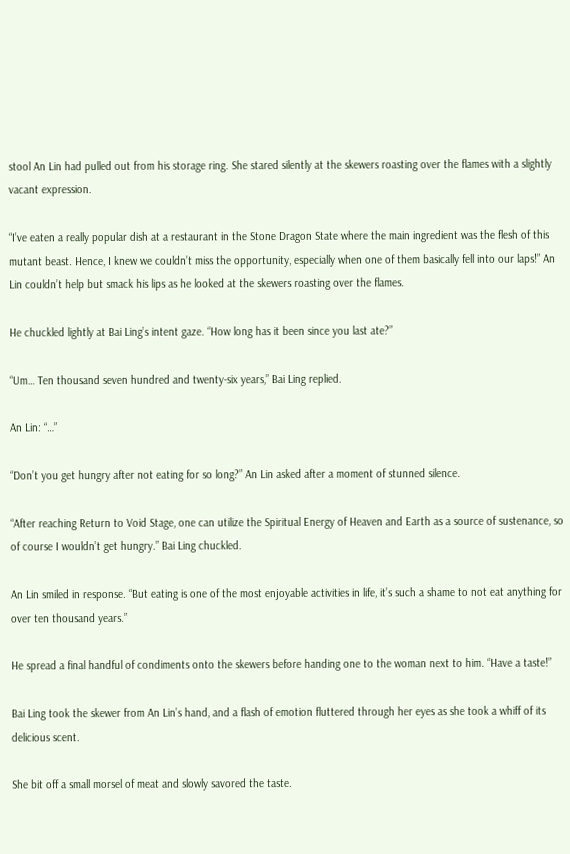stool An Lin had pulled out from his storage ring. She stared silently at the skewers roasting over the flames with a slightly vacant expression.

“I’ve eaten a really popular dish at a restaurant in the Stone Dragon State where the main ingredient was the flesh of this mutant beast. Hence, I knew we couldn’t miss the opportunity, especially when one of them basically fell into our laps!” An Lin couldn’t help but smack his lips as he looked at the skewers roasting over the flames.

He chuckled lightly at Bai Ling’s intent gaze. “How long has it been since you last ate?”

“Um… Ten thousand seven hundred and twenty-six years,” Bai Ling replied.

An Lin: “…”

“Don’t you get hungry after not eating for so long?” An Lin asked after a moment of stunned silence.

“After reaching Return to Void Stage, one can utilize the Spiritual Energy of Heaven and Earth as a source of sustenance, so of course I wouldn’t get hungry.” Bai Ling chuckled.

An Lin smiled in response. “But eating is one of the most enjoyable activities in life, it’s such a shame to not eat anything for over ten thousand years.”

He spread a final handful of condiments onto the skewers before handing one to the woman next to him. “Have a taste!”

Bai Ling took the skewer from An Lin’s hand, and a flash of emotion fluttered through her eyes as she took a whiff of its delicious scent.

She bit off a small morsel of meat and slowly savored the taste.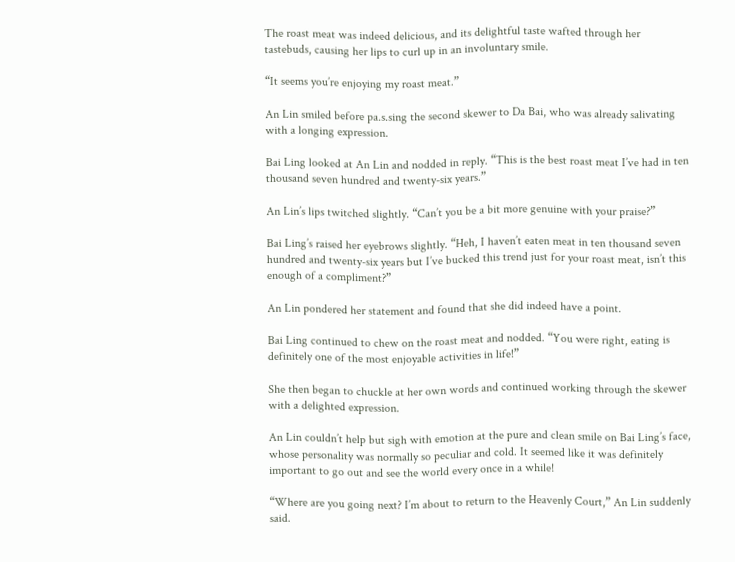The roast meat was indeed delicious, and its delightful taste wafted through her tastebuds, causing her lips to curl up in an involuntary smile.

“It seems you’re enjoying my roast meat.”

An Lin smiled before pa.s.sing the second skewer to Da Bai, who was already salivating with a longing expression.

Bai Ling looked at An Lin and nodded in reply. “This is the best roast meat I’ve had in ten thousand seven hundred and twenty-six years.”

An Lin’s lips twitched slightly. “Can’t you be a bit more genuine with your praise?”

Bai Ling’s raised her eyebrows slightly. “Heh, I haven’t eaten meat in ten thousand seven hundred and twenty-six years but I’ve bucked this trend just for your roast meat, isn’t this enough of a compliment?”

An Lin pondered her statement and found that she did indeed have a point.

Bai Ling continued to chew on the roast meat and nodded. “You were right, eating is definitely one of the most enjoyable activities in life!”

She then began to chuckle at her own words and continued working through the skewer with a delighted expression.

An Lin couldn’t help but sigh with emotion at the pure and clean smile on Bai Ling’s face, whose personality was normally so peculiar and cold. It seemed like it was definitely important to go out and see the world every once in a while!

“Where are you going next? I’m about to return to the Heavenly Court,” An Lin suddenly said.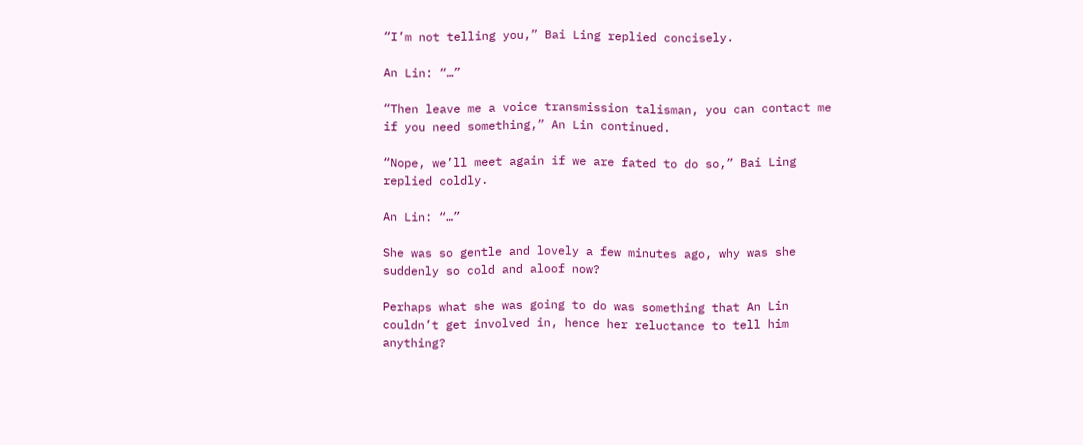“I’m not telling you,” Bai Ling replied concisely.

An Lin: “…”

“Then leave me a voice transmission talisman, you can contact me if you need something,” An Lin continued.

“Nope, we’ll meet again if we are fated to do so,” Bai Ling replied coldly.

An Lin: “…”

She was so gentle and lovely a few minutes ago, why was she suddenly so cold and aloof now?

Perhaps what she was going to do was something that An Lin couldn’t get involved in, hence her reluctance to tell him anything?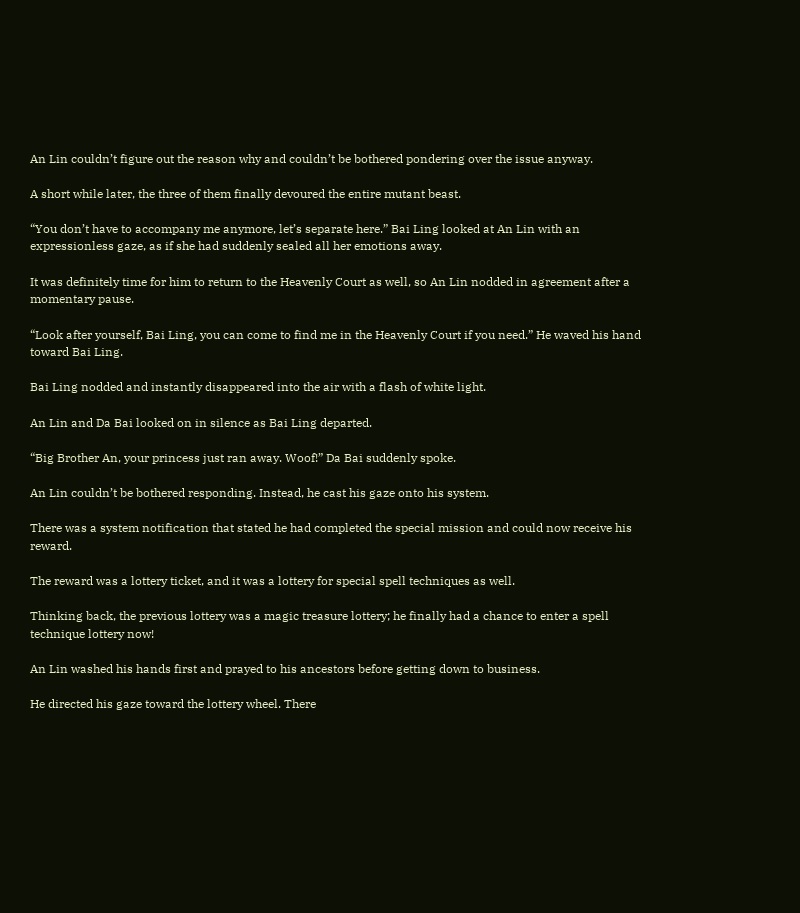An Lin couldn’t figure out the reason why and couldn’t be bothered pondering over the issue anyway.

A short while later, the three of them finally devoured the entire mutant beast.

“You don’t have to accompany me anymore, let’s separate here.” Bai Ling looked at An Lin with an expressionless gaze, as if she had suddenly sealed all her emotions away.

It was definitely time for him to return to the Heavenly Court as well, so An Lin nodded in agreement after a momentary pause.

“Look after yourself, Bai Ling, you can come to find me in the Heavenly Court if you need.” He waved his hand toward Bai Ling.

Bai Ling nodded and instantly disappeared into the air with a flash of white light.

An Lin and Da Bai looked on in silence as Bai Ling departed.

“Big Brother An, your princess just ran away. Woof!” Da Bai suddenly spoke.

An Lin couldn’t be bothered responding. Instead, he cast his gaze onto his system.

There was a system notification that stated he had completed the special mission and could now receive his reward.

The reward was a lottery ticket, and it was a lottery for special spell techniques as well.

Thinking back, the previous lottery was a magic treasure lottery; he finally had a chance to enter a spell technique lottery now!

An Lin washed his hands first and prayed to his ancestors before getting down to business.

He directed his gaze toward the lottery wheel. There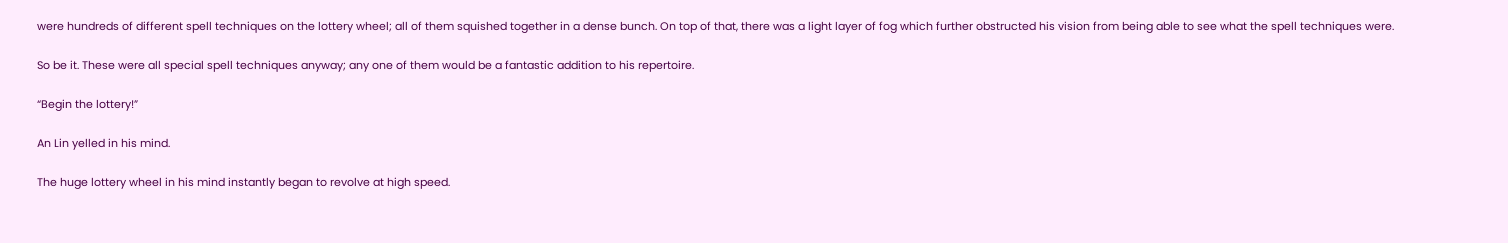were hundreds of different spell techniques on the lottery wheel; all of them squished together in a dense bunch. On top of that, there was a light layer of fog which further obstructed his vision from being able to see what the spell techniques were.

So be it. These were all special spell techniques anyway; any one of them would be a fantastic addition to his repertoire.

“Begin the lottery!”

An Lin yelled in his mind.

The huge lottery wheel in his mind instantly began to revolve at high speed.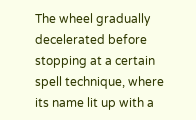The wheel gradually decelerated before stopping at a certain spell technique, where its name lit up with a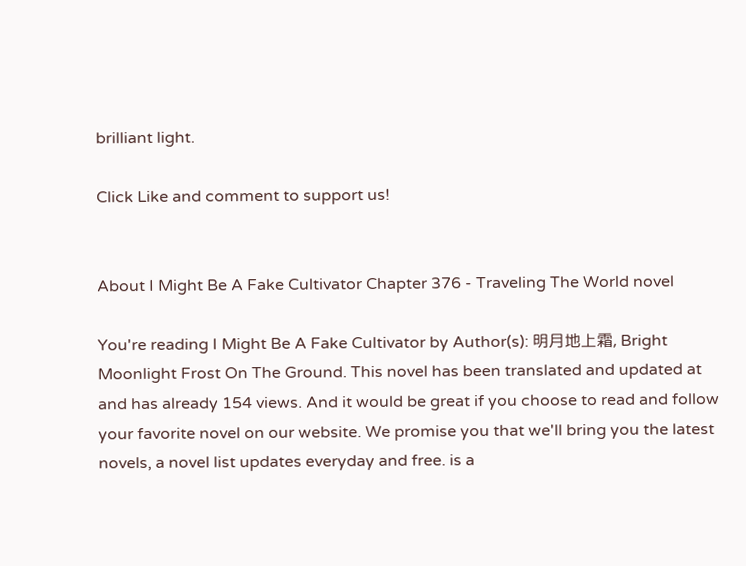brilliant light.

Click Like and comment to support us!


About I Might Be A Fake Cultivator Chapter 376 - Traveling The World novel

You're reading I Might Be A Fake Cultivator by Author(s): 明月地上霜, Bright Moonlight Frost On The Ground. This novel has been translated and updated at and has already 154 views. And it would be great if you choose to read and follow your favorite novel on our website. We promise you that we'll bring you the latest novels, a novel list updates everyday and free. is a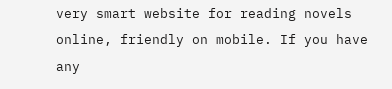very smart website for reading novels online, friendly on mobile. If you have any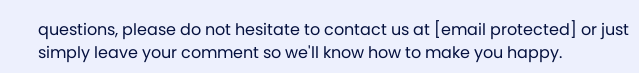questions, please do not hesitate to contact us at [email protected] or just simply leave your comment so we'll know how to make you happy.